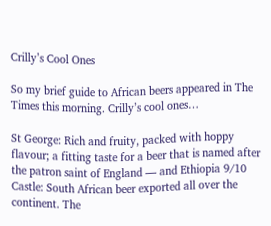Crilly’s Cool Ones

So my brief guide to African beers appeared in The Times this morning. Crilly’s cool ones…

St George: Rich and fruity, packed with hoppy flavour; a fitting taste for a beer that is named after the patron saint of England — and Ethiopia 9/10
Castle: South African beer exported all over the continent. The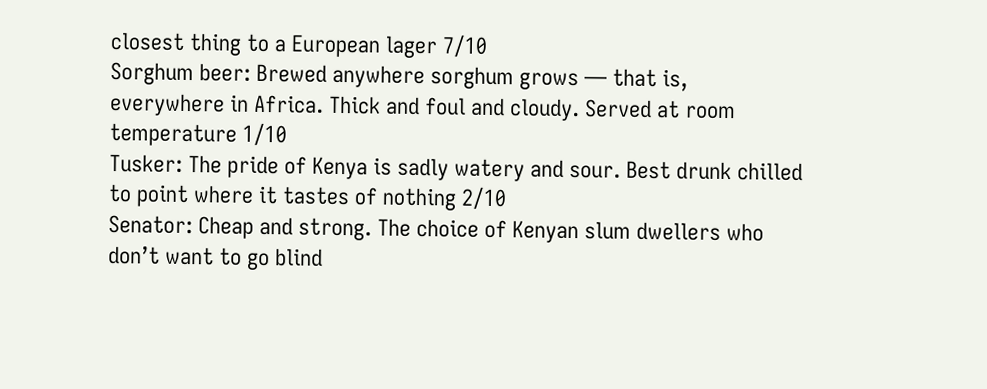closest thing to a European lager 7/10
Sorghum beer: Brewed anywhere sorghum grows — that is, everywhere in Africa. Thick and foul and cloudy. Served at room temperature 1/10
Tusker: The pride of Kenya is sadly watery and sour. Best drunk chilled to point where it tastes of nothing 2/10
Senator: Cheap and strong. The choice of Kenyan slum dwellers who don’t want to go blind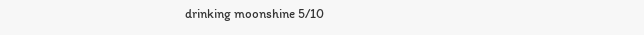drinking moonshine 5/10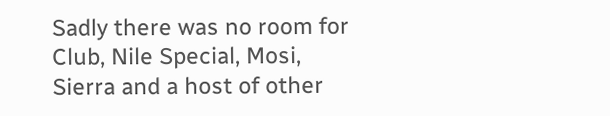Sadly there was no room for Club, Nile Special, Mosi, Sierra and a host of other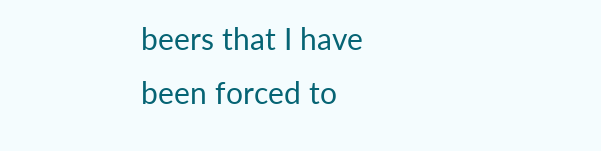beers that I have been forced to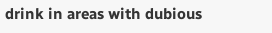drink in areas with dubious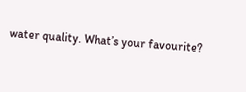water quality. What’s your favourite?